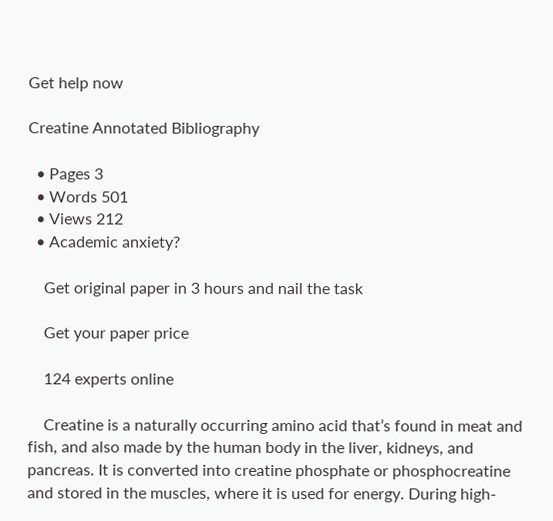Get help now

Creatine Annotated Bibliography

  • Pages 3
  • Words 501
  • Views 212
  • Academic anxiety?

    Get original paper in 3 hours and nail the task

    Get your paper price

    124 experts online

    Creatine is a naturally occurring amino acid that’s found in meat and fish, and also made by the human body in the liver, kidneys, and pancreas. It is converted into creatine phosphate or phosphocreatine and stored in the muscles, where it is used for energy. During high-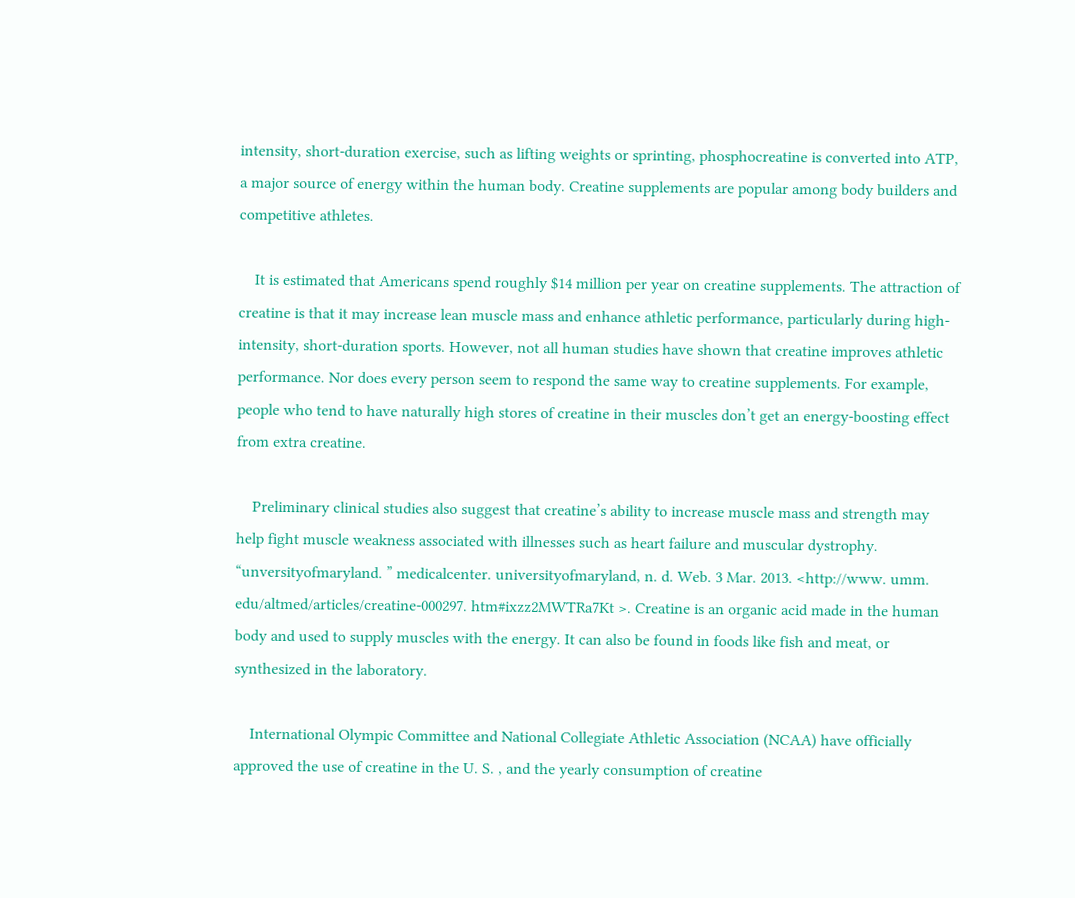intensity, short-duration exercise, such as lifting weights or sprinting, phosphocreatine is converted into ATP, a major source of energy within the human body. Creatine supplements are popular among body builders and competitive athletes.

    It is estimated that Americans spend roughly $14 million per year on creatine supplements. The attraction of creatine is that it may increase lean muscle mass and enhance athletic performance, particularly during high-intensity, short-duration sports. However, not all human studies have shown that creatine improves athletic performance. Nor does every person seem to respond the same way to creatine supplements. For example, people who tend to have naturally high stores of creatine in their muscles don’t get an energy-boosting effect from extra creatine.

    Preliminary clinical studies also suggest that creatine’s ability to increase muscle mass and strength may help fight muscle weakness associated with illnesses such as heart failure and muscular dystrophy. “unversityofmaryland. ” medicalcenter. universityofmaryland, n. d. Web. 3 Mar. 2013. <http://www. umm. edu/altmed/articles/creatine-000297. htm#ixzz2MWTRa7Kt >. Creatine is an organic acid made in the human body and used to supply muscles with the energy. It can also be found in foods like fish and meat, or synthesized in the laboratory.

    International Olympic Committee and National Collegiate Athletic Association (NCAA) have officially approved the use of creatine in the U. S. , and the yearly consumption of creatine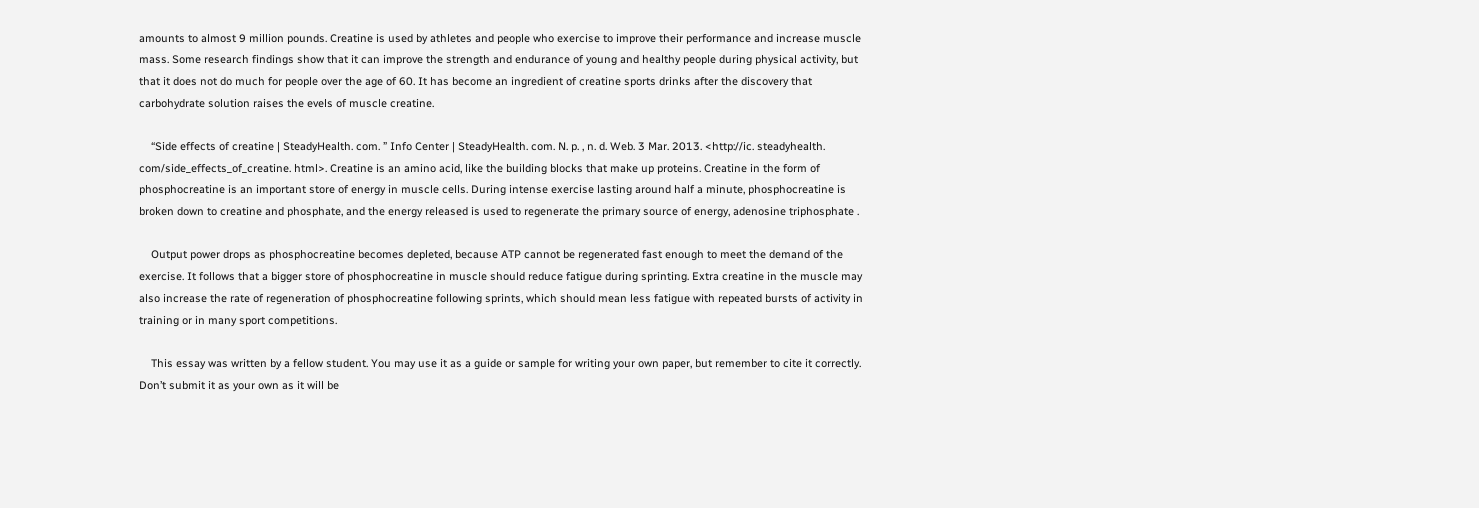amounts to almost 9 million pounds. Creatine is used by athletes and people who exercise to improve their performance and increase muscle mass. Some research findings show that it can improve the strength and endurance of young and healthy people during physical activity, but that it does not do much for people over the age of 60. It has become an ingredient of creatine sports drinks after the discovery that carbohydrate solution raises the evels of muscle creatine.

    “Side effects of creatine | SteadyHealth. com. ” Info Center | SteadyHealth. com. N. p. , n. d. Web. 3 Mar. 2013. <http://ic. steadyhealth. com/side_effects_of_creatine. html>. Creatine is an amino acid, like the building blocks that make up proteins. Creatine in the form of phosphocreatine is an important store of energy in muscle cells. During intense exercise lasting around half a minute, phosphocreatine is broken down to creatine and phosphate, and the energy released is used to regenerate the primary source of energy, adenosine triphosphate .

    Output power drops as phosphocreatine becomes depleted, because ATP cannot be regenerated fast enough to meet the demand of the exercise. It follows that a bigger store of phosphocreatine in muscle should reduce fatigue during sprinting. Extra creatine in the muscle may also increase the rate of regeneration of phosphocreatine following sprints, which should mean less fatigue with repeated bursts of activity in training or in many sport competitions.

    This essay was written by a fellow student. You may use it as a guide or sample for writing your own paper, but remember to cite it correctly. Don’t submit it as your own as it will be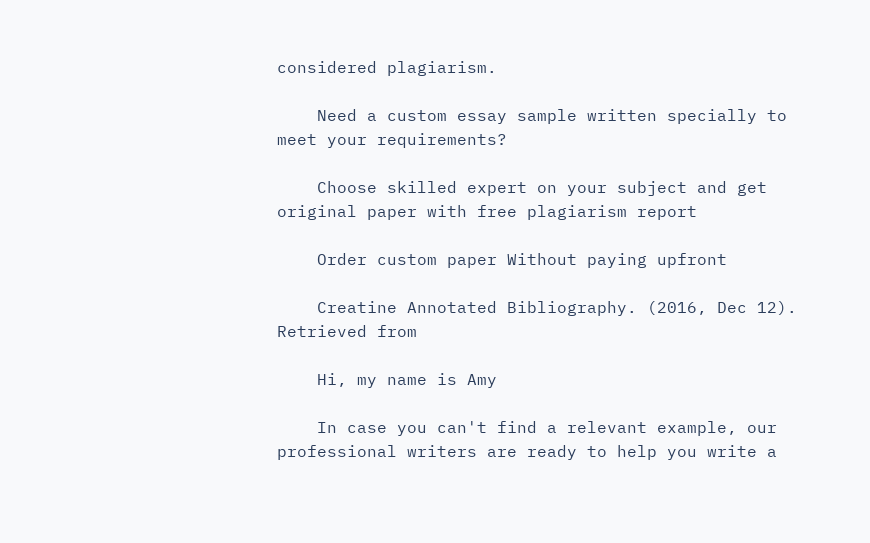considered plagiarism.

    Need a custom essay sample written specially to meet your requirements?

    Choose skilled expert on your subject and get original paper with free plagiarism report

    Order custom paper Without paying upfront

    Creatine Annotated Bibliography. (2016, Dec 12). Retrieved from

    Hi, my name is Amy

    In case you can't find a relevant example, our professional writers are ready to help you write a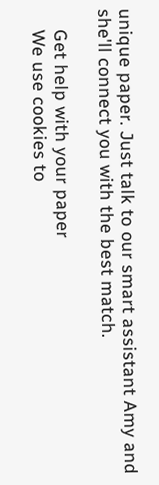unique paper. Just talk to our smart assistant Amy and she'll connect you with the best match.

    Get help with your paper
    We use cookies to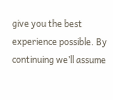give you the best experience possible. By continuing we’ll assume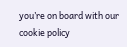you’re on board with our cookie policy